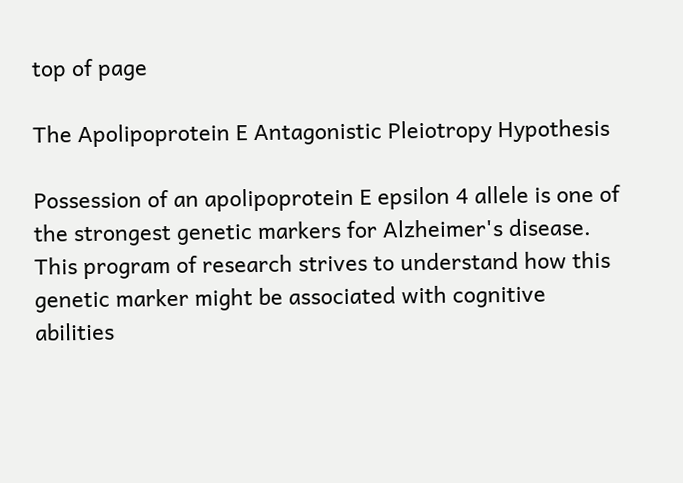top of page

The Apolipoprotein E Antagonistic Pleiotropy Hypothesis

Possession of an apolipoprotein E epsilon 4 allele is one of the strongest genetic markers for Alzheimer's disease. This program of research strives to understand how this genetic marker might be associated with cognitive abilities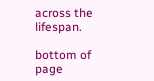across the lifespan.

bottom of page